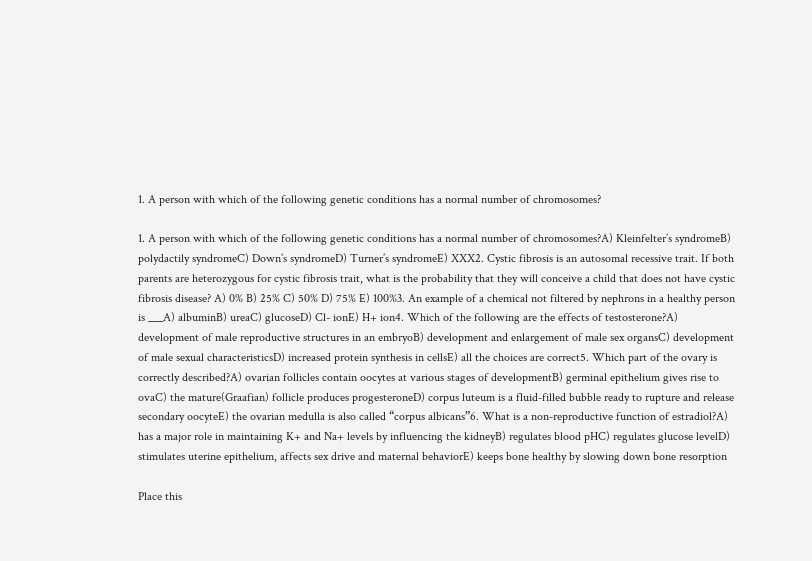1. A person with which of the following genetic conditions has a normal number of chromosomes?

1. A person with which of the following genetic conditions has a normal number of chromosomes?A) Kleinfelter’s syndromeB) polydactily syndromeC) Down’s syndromeD) Turner’s syndromeE) XXX2. Cystic fibrosis is an autosomal recessive trait. If both parents are heterozygous for cystic fibrosis trait, what is the probability that they will conceive a child that does not have cystic fibrosis disease? A) 0% B) 25% C) 50% D) 75% E) 100%3. An example of a chemical not filtered by nephrons in a healthy person is ___A) albuminB) ureaC) glucoseD) Cl- ionE) H+ ion4. Which of the following are the effects of testosterone?A) development of male reproductive structures in an embryoB) development and enlargement of male sex organsC) development of male sexual characteristicsD) increased protein synthesis in cellsE) all the choices are correct5. Which part of the ovary is correctly described?A) ovarian follicles contain oocytes at various stages of developmentB) germinal epithelium gives rise to ovaC) the mature(Graafian) follicle produces progesteroneD) corpus luteum is a fluid-filled bubble ready to rupture and release secondary oocyteE) the ovarian medulla is also called “corpus albicans”6. What is a non-reproductive function of estradiol?A) has a major role in maintaining K+ and Na+ levels by influencing the kidneyB) regulates blood pHC) regulates glucose levelD) stimulates uterine epithelium, affects sex drive and maternal behaviorE) keeps bone healthy by slowing down bone resorption

Place this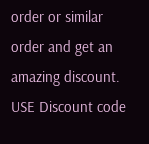order or similar order and get an amazing discount. USE Discount code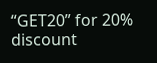“GET20” for 20% discount